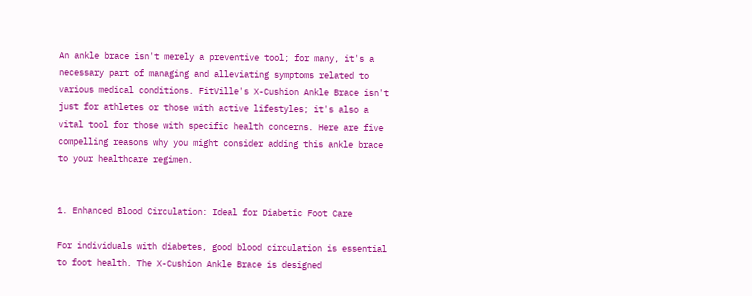An ankle brace isn't merely a preventive tool; for many, it's a necessary part of managing and alleviating symptoms related to various medical conditions. FitVille's X-Cushion Ankle Brace isn't just for athletes or those with active lifestyles; it's also a vital tool for those with specific health concerns. Here are five compelling reasons why you might consider adding this ankle brace to your healthcare regimen.


1. Enhanced Blood Circulation: Ideal for Diabetic Foot Care

For individuals with diabetes, good blood circulation is essential to foot health. The X-Cushion Ankle Brace is designed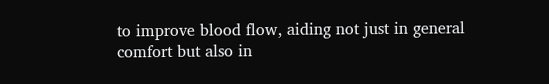to improve blood flow, aiding not just in general comfort but also in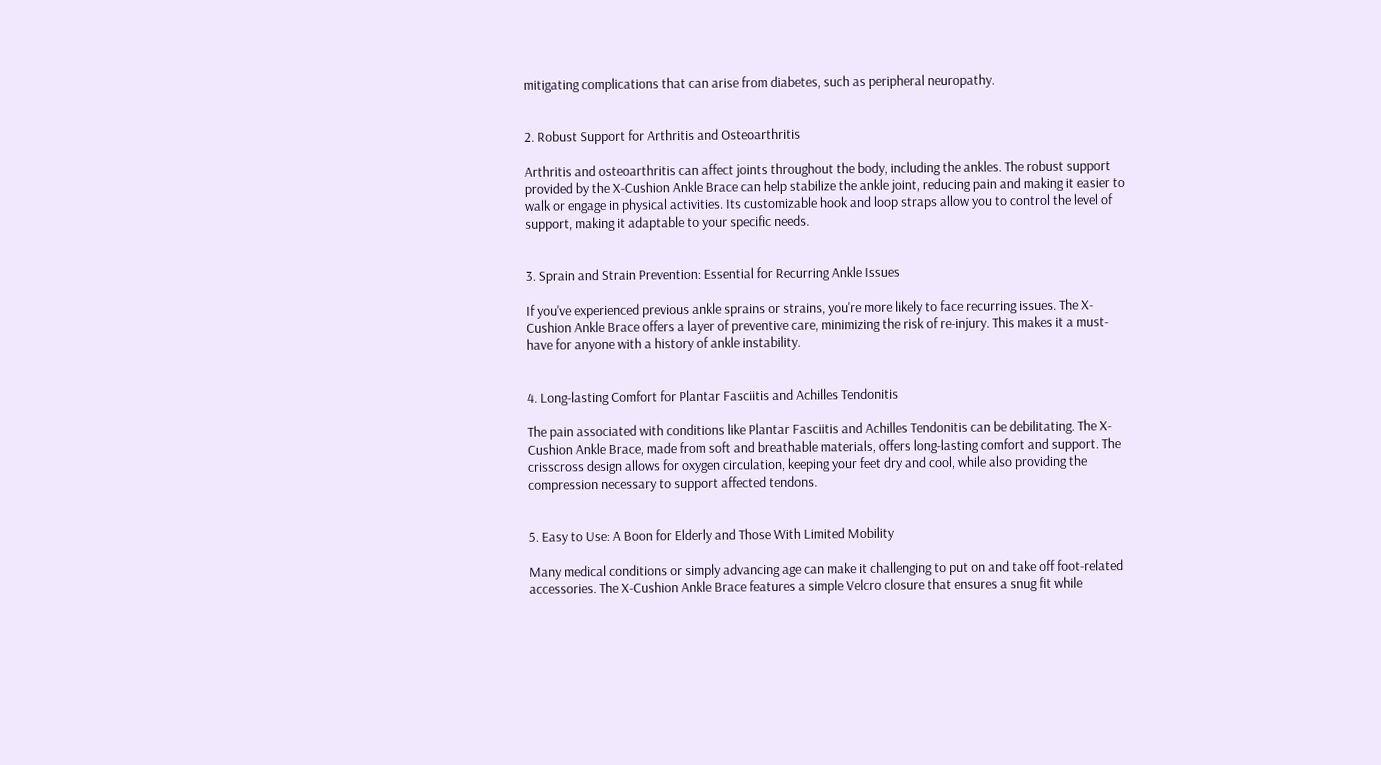mitigating complications that can arise from diabetes, such as peripheral neuropathy.


2. Robust Support for Arthritis and Osteoarthritis

Arthritis and osteoarthritis can affect joints throughout the body, including the ankles. The robust support provided by the X-Cushion Ankle Brace can help stabilize the ankle joint, reducing pain and making it easier to walk or engage in physical activities. Its customizable hook and loop straps allow you to control the level of support, making it adaptable to your specific needs.


3. Sprain and Strain Prevention: Essential for Recurring Ankle Issues

If you've experienced previous ankle sprains or strains, you're more likely to face recurring issues. The X-Cushion Ankle Brace offers a layer of preventive care, minimizing the risk of re-injury. This makes it a must-have for anyone with a history of ankle instability.


4. Long-lasting Comfort for Plantar Fasciitis and Achilles Tendonitis

The pain associated with conditions like Plantar Fasciitis and Achilles Tendonitis can be debilitating. The X-Cushion Ankle Brace, made from soft and breathable materials, offers long-lasting comfort and support. The crisscross design allows for oxygen circulation, keeping your feet dry and cool, while also providing the compression necessary to support affected tendons.


5. Easy to Use: A Boon for Elderly and Those With Limited Mobility

Many medical conditions or simply advancing age can make it challenging to put on and take off foot-related accessories. The X-Cushion Ankle Brace features a simple Velcro closure that ensures a snug fit while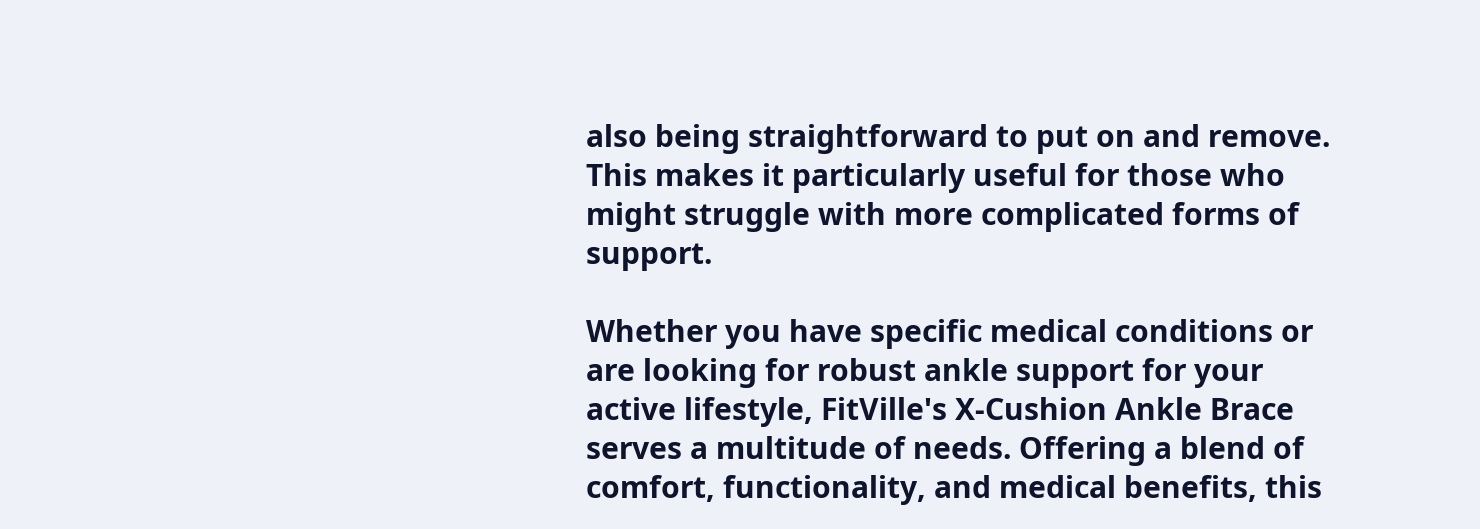also being straightforward to put on and remove. This makes it particularly useful for those who might struggle with more complicated forms of support.

Whether you have specific medical conditions or are looking for robust ankle support for your active lifestyle, FitVille's X-Cushion Ankle Brace serves a multitude of needs. Offering a blend of comfort, functionality, and medical benefits, this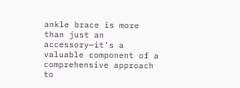ankle brace is more than just an accessory—it's a valuable component of a comprehensive approach to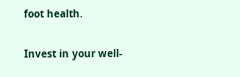foot health.

Invest in your well-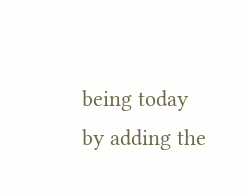being today by adding the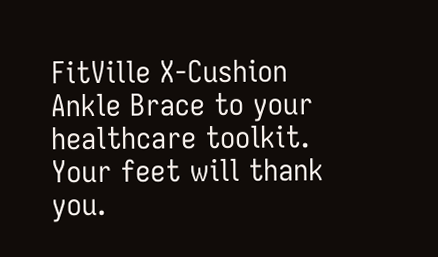FitVille X-Cushion Ankle Brace to your healthcare toolkit. Your feet will thank you.